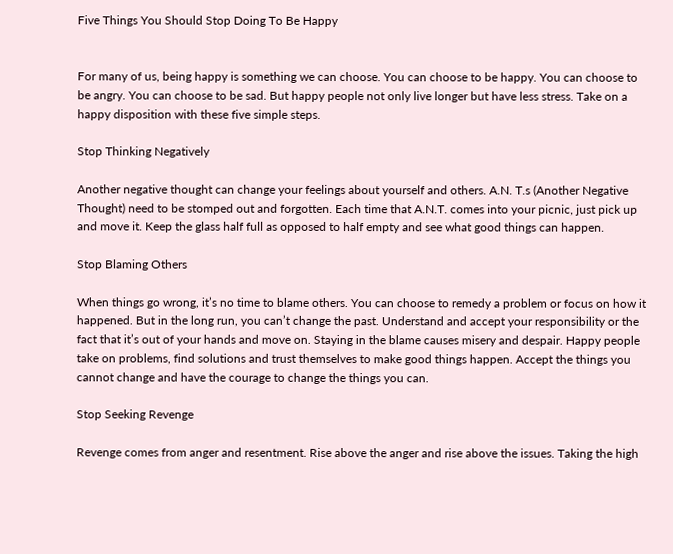Five Things You Should Stop Doing To Be Happy


For many of us, being happy is something we can choose. You can choose to be happy. You can choose to be angry. You can choose to be sad. But happy people not only live longer but have less stress. Take on a happy disposition with these five simple steps.

Stop Thinking Negatively

Another negative thought can change your feelings about yourself and others. A.N. T.s (Another Negative Thought) need to be stomped out and forgotten. Each time that A.N.T. comes into your picnic, just pick up and move it. Keep the glass half full as opposed to half empty and see what good things can happen.

Stop Blaming Others

When things go wrong, it’s no time to blame others. You can choose to remedy a problem or focus on how it happened. But in the long run, you can’t change the past. Understand and accept your responsibility or the fact that it’s out of your hands and move on. Staying in the blame causes misery and despair. Happy people take on problems, find solutions and trust themselves to make good things happen. Accept the things you cannot change and have the courage to change the things you can.

Stop Seeking Revenge

Revenge comes from anger and resentment. Rise above the anger and rise above the issues. Taking the high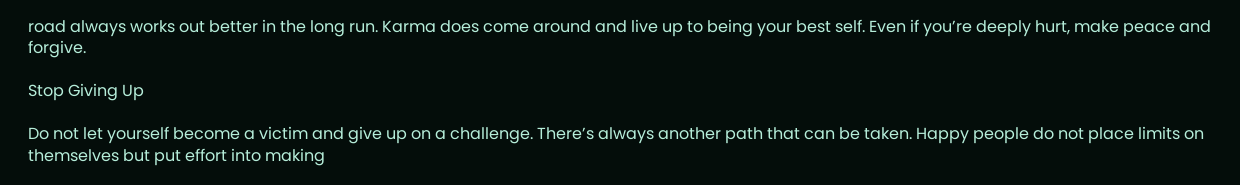road always works out better in the long run. Karma does come around and live up to being your best self. Even if you’re deeply hurt, make peace and forgive.

Stop Giving Up

Do not let yourself become a victim and give up on a challenge. There’s always another path that can be taken. Happy people do not place limits on themselves but put effort into making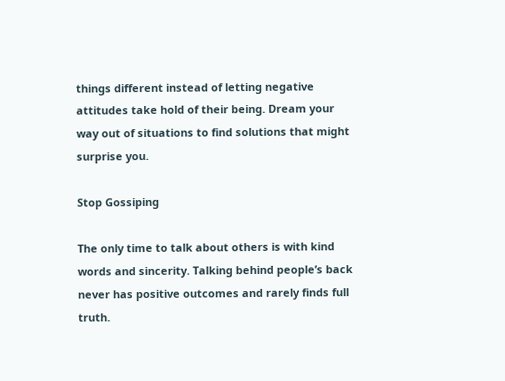things different instead of letting negative attitudes take hold of their being. Dream your way out of situations to find solutions that might surprise you.

Stop Gossiping

The only time to talk about others is with kind words and sincerity. Talking behind people’s back never has positive outcomes and rarely finds full truth.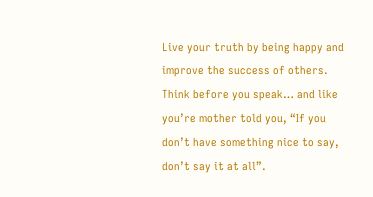Live your truth by being happy and improve the success of others. Think before you speak… and like you’re mother told you, “If you don’t have something nice to say, don’t say it at all”.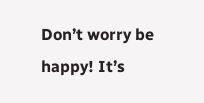Don’t worry be happy! It’s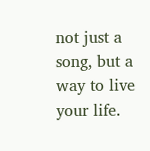not just a song, but a way to live your life.